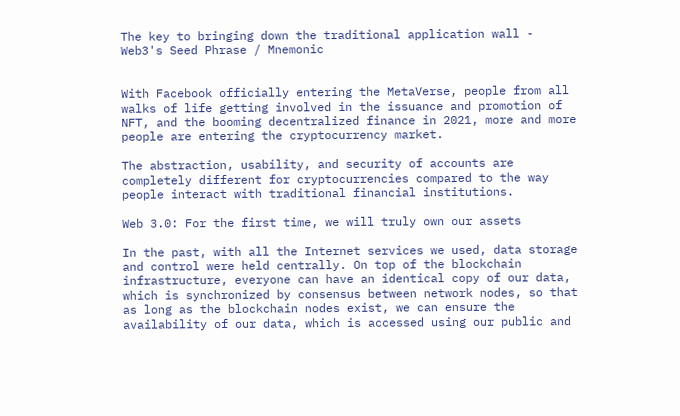The key to bringing down the traditional application wall - Web3's Seed Phrase / Mnemonic


With Facebook officially entering the MetaVerse, people from all walks of life getting involved in the issuance and promotion of NFT, and the booming decentralized finance in 2021, more and more people are entering the cryptocurrency market.

The abstraction, usability, and security of accounts are completely different for cryptocurrencies compared to the way people interact with traditional financial institutions.

Web 3.0: For the first time, we will truly own our assets

In the past, with all the Internet services we used, data storage and control were held centrally. On top of the blockchain infrastructure, everyone can have an identical copy of our data, which is synchronized by consensus between network nodes, so that as long as the blockchain nodes exist, we can ensure the availability of our data, which is accessed using our public and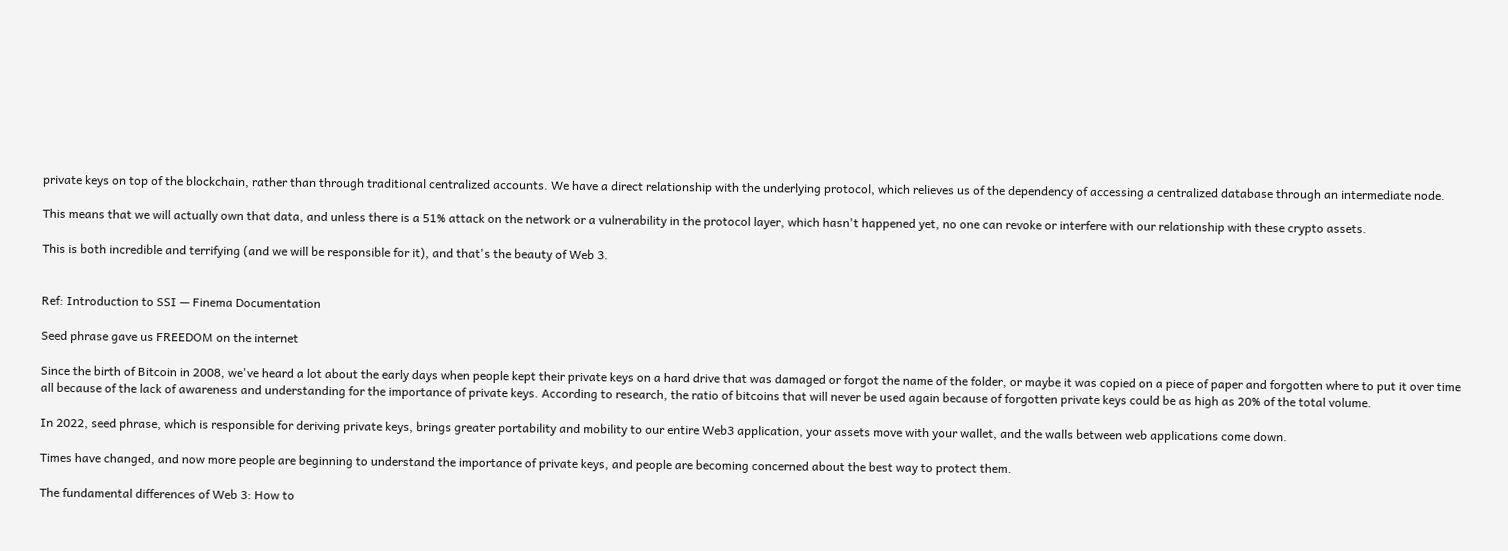private keys on top of the blockchain, rather than through traditional centralized accounts. We have a direct relationship with the underlying protocol, which relieves us of the dependency of accessing a centralized database through an intermediate node.

This means that we will actually own that data, and unless there is a 51% attack on the network or a vulnerability in the protocol layer, which hasn't happened yet, no one can revoke or interfere with our relationship with these crypto assets.

This is both incredible and terrifying (and we will be responsible for it), and that's the beauty of Web 3.


Ref: Introduction to SSI — Finema Documentation

Seed phrase gave us FREEDOM on the internet

Since the birth of Bitcoin in 2008, we've heard a lot about the early days when people kept their private keys on a hard drive that was damaged or forgot the name of the folder, or maybe it was copied on a piece of paper and forgotten where to put it over time all because of the lack of awareness and understanding for the importance of private keys. According to research, the ratio of bitcoins that will never be used again because of forgotten private keys could be as high as 20% of the total volume.

In 2022, seed phrase, which is responsible for deriving private keys, brings greater portability and mobility to our entire Web3 application, your assets move with your wallet, and the walls between web applications come down.

Times have changed, and now more people are beginning to understand the importance of private keys, and people are becoming concerned about the best way to protect them.

The fundamental differences of Web 3: How to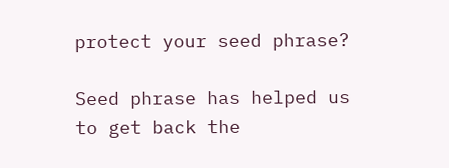protect your seed phrase?

Seed phrase has helped us to get back the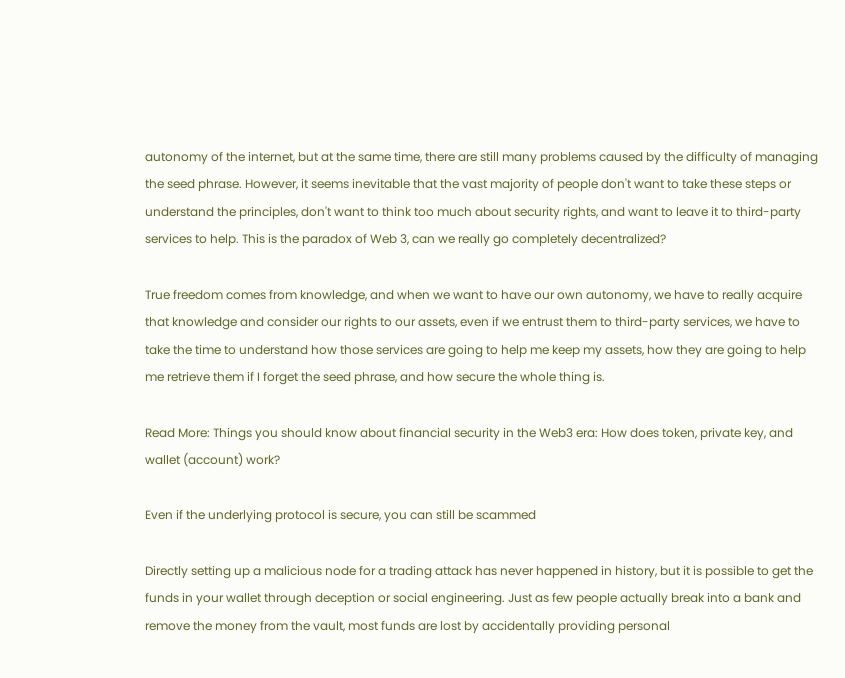autonomy of the internet, but at the same time, there are still many problems caused by the difficulty of managing the seed phrase. However, it seems inevitable that the vast majority of people don't want to take these steps or understand the principles, don't want to think too much about security rights, and want to leave it to third-party services to help. This is the paradox of Web 3, can we really go completely decentralized?

True freedom comes from knowledge, and when we want to have our own autonomy, we have to really acquire that knowledge and consider our rights to our assets, even if we entrust them to third-party services, we have to take the time to understand how those services are going to help me keep my assets, how they are going to help me retrieve them if I forget the seed phrase, and how secure the whole thing is.

Read More: Things you should know about financial security in the Web3 era: How does token, private key, and wallet (account) work?

Even if the underlying protocol is secure, you can still be scammed

Directly setting up a malicious node for a trading attack has never happened in history, but it is possible to get the funds in your wallet through deception or social engineering. Just as few people actually break into a bank and remove the money from the vault, most funds are lost by accidentally providing personal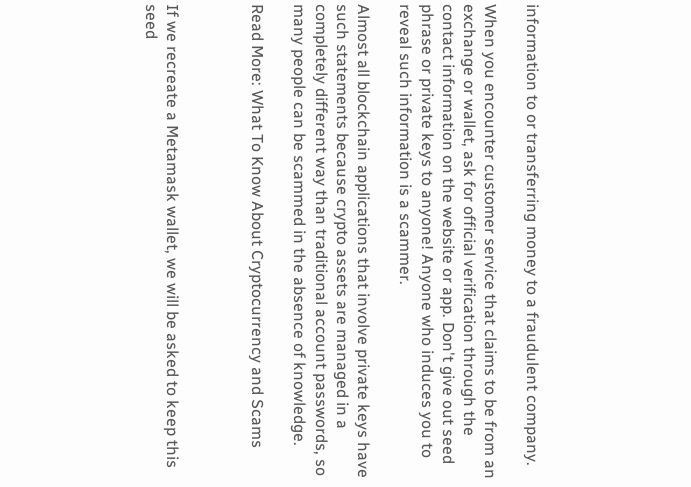information to or transferring money to a fraudulent company.

When you encounter customer service that claims to be from an exchange or wallet, ask for official verification through the contact information on the website or app. Don't give out seed phrase or private keys to anyone! Anyone who induces you to reveal such information is a scammer.

Almost all blockchain applications that involve private keys have such statements because crypto assets are managed in a completely different way than traditional account passwords, so many people can be scammed in the absence of knowledge.

Read More: What To Know About Cryptocurrency and Scams



If we recreate a Metamask wallet, we will be asked to keep this seed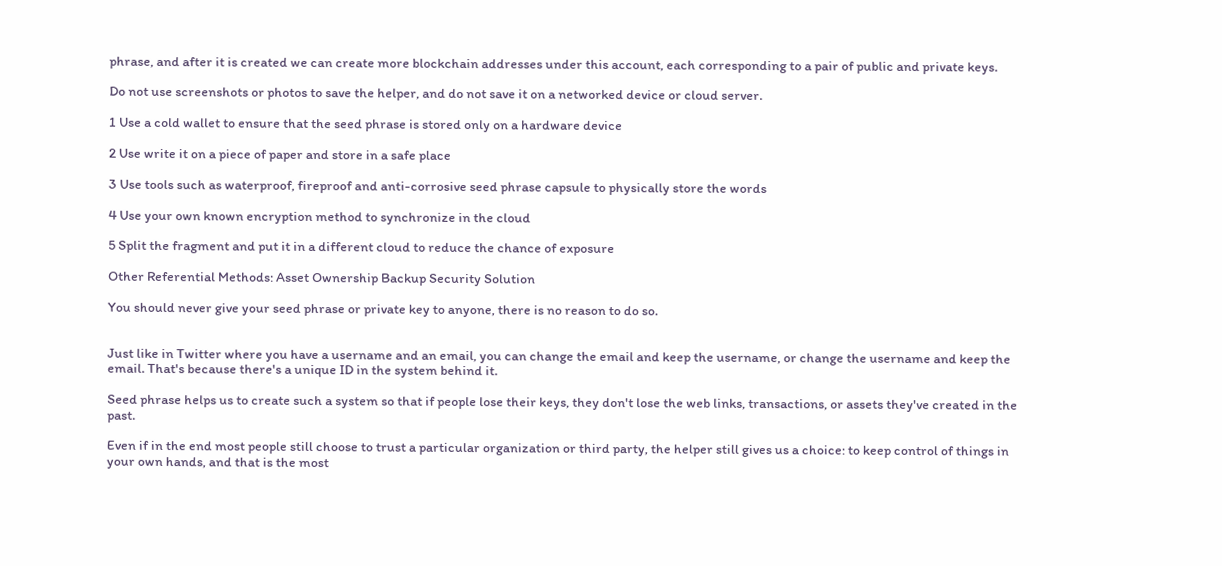phrase, and after it is created we can create more blockchain addresses under this account, each corresponding to a pair of public and private keys.

Do not use screenshots or photos to save the helper, and do not save it on a networked device or cloud server.

1 Use a cold wallet to ensure that the seed phrase is stored only on a hardware device

2 Use write it on a piece of paper and store in a safe place

3 Use tools such as waterproof, fireproof and anti-corrosive seed phrase capsule to physically store the words

4 Use your own known encryption method to synchronize in the cloud

5 Split the fragment and put it in a different cloud to reduce the chance of exposure

Other Referential Methods: Asset Ownership Backup Security Solution

You should never give your seed phrase or private key to anyone, there is no reason to do so.


Just like in Twitter where you have a username and an email, you can change the email and keep the username, or change the username and keep the email. That's because there's a unique ID in the system behind it.

Seed phrase helps us to create such a system so that if people lose their keys, they don't lose the web links, transactions, or assets they've created in the past.

Even if in the end most people still choose to trust a particular organization or third party, the helper still gives us a choice: to keep control of things in your own hands, and that is the most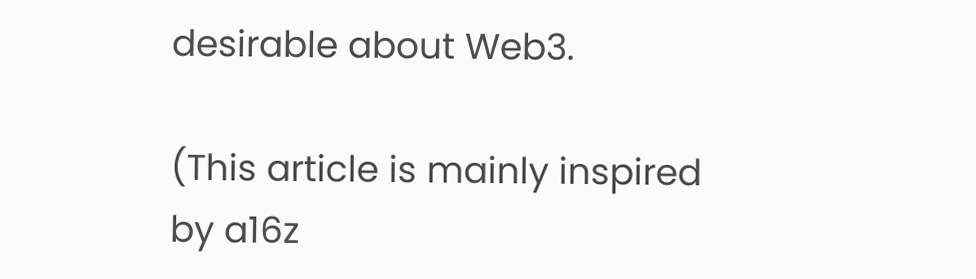desirable about Web3.

(This article is mainly inspired by a16z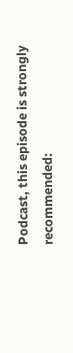Podcast, this episode is strongly recommended: